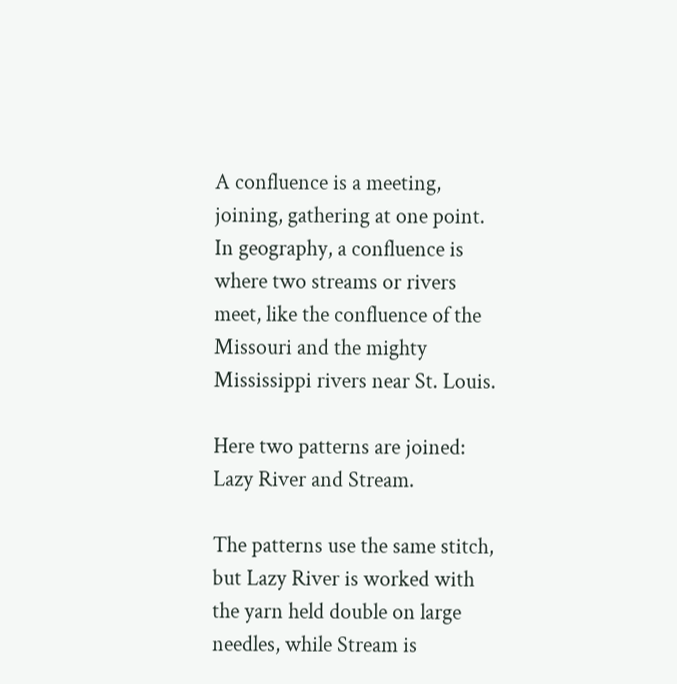A confluence is a meeting, joining, gathering at one point. In geography, a confluence is where two streams or rivers meet, like the confluence of the Missouri and the mighty Mississippi rivers near St. Louis.

Here two patterns are joined: Lazy River and Stream.

The patterns use the same stitch, but Lazy River is worked with the yarn held double on large needles, while Stream is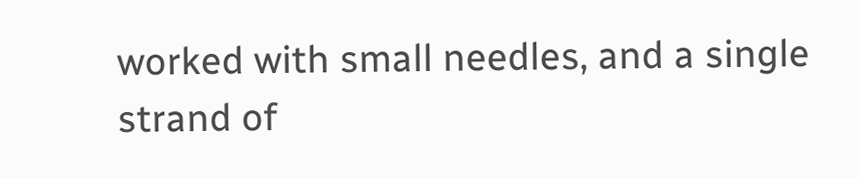worked with small needles, and a single strand of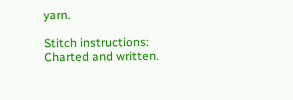yarn.

Stitch instructions: Charted and written.